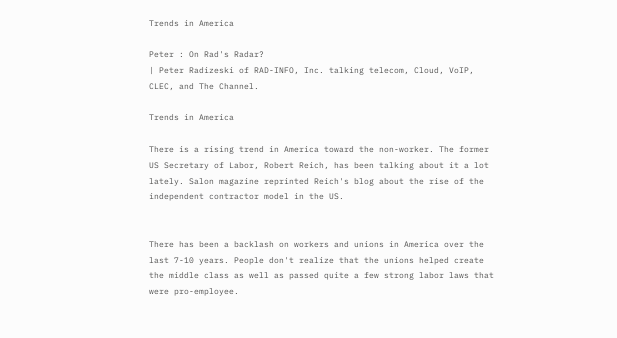Trends in America

Peter : On Rad's Radar?
| Peter Radizeski of RAD-INFO, Inc. talking telecom, Cloud, VoIP, CLEC, and The Channel.

Trends in America

There is a rising trend in America toward the non-worker. The former US Secretary of Labor, Robert Reich, has been talking about it a lot lately. Salon magazine reprinted Reich's blog about the rise of the independent contractor model in the US.


There has been a backlash on workers and unions in America over the last 7-10 years. People don't realize that the unions helped create the middle class as well as passed quite a few strong labor laws that were pro-employee.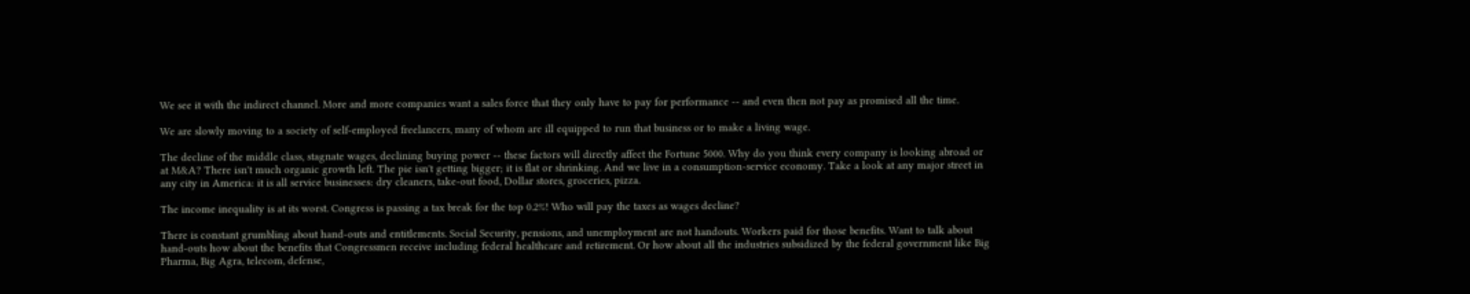We see it with the indirect channel. More and more companies want a sales force that they only have to pay for performance -- and even then not pay as promised all the time.

We are slowly moving to a society of self-employed freelancers, many of whom are ill equipped to run that business or to make a living wage.

The decline of the middle class, stagnate wages, declining buying power -- these factors will directly affect the Fortune 5000. Why do you think every company is looking abroad or at M&A? There isn't much organic growth left. The pie isn't getting bigger; it is flat or shrinking. And we live in a consumption-service economy. Take a look at any major street in any city in America: it is all service businesses: dry cleaners, take-out food, Dollar stores, groceries, pizza.

The income inequality is at its worst. Congress is passing a tax break for the top 0.2%! Who will pay the taxes as wages decline?

There is constant grumbling about hand-outs and entitlements. Social Security, pensions, and unemployment are not handouts. Workers paid for those benefits. Want to talk about hand-outs how about the benefits that Congressmen receive including federal healthcare and retirement. Or how about all the industries subsidized by the federal government like Big Pharma, Big Agra, telecom, defense,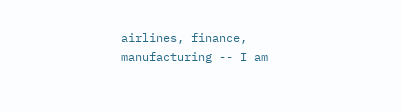airlines, finance, manufacturing -- I am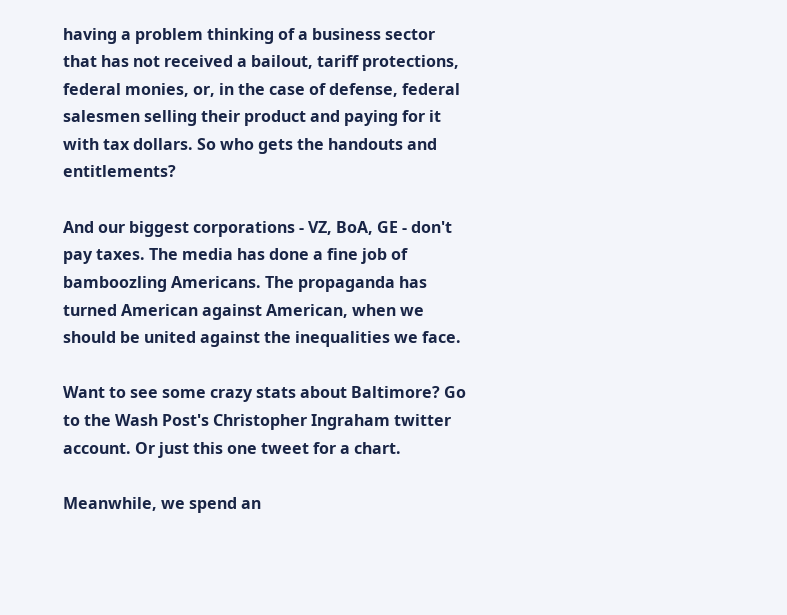having a problem thinking of a business sector that has not received a bailout, tariff protections, federal monies, or, in the case of defense, federal salesmen selling their product and paying for it with tax dollars. So who gets the handouts and entitlements?

And our biggest corporations - VZ, BoA, GE - don't pay taxes. The media has done a fine job of bamboozling Americans. The propaganda has turned American against American, when we should be united against the inequalities we face.

Want to see some crazy stats about Baltimore? Go to the Wash Post's Christopher Ingraham twitter account. Or just this one tweet for a chart.

Meanwhile, we spend an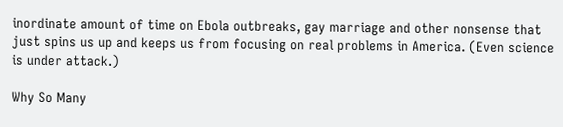inordinate amount of time on Ebola outbreaks, gay marriage and other nonsense that just spins us up and keeps us from focusing on real problems in America. (Even science is under attack.)

Why So Many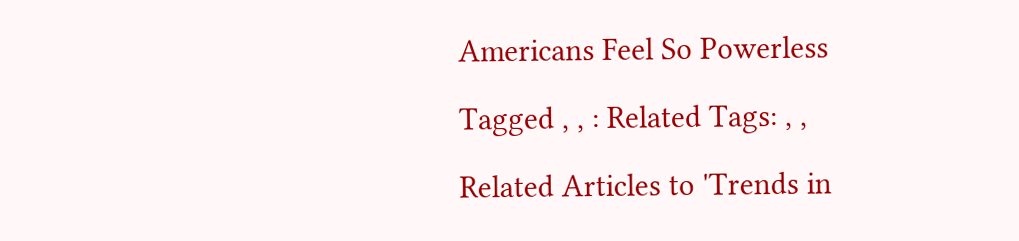Americans Feel So Powerless

Tagged , , : Related Tags: , ,

Related Articles to 'Trends in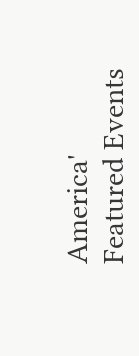America'
Featured Events